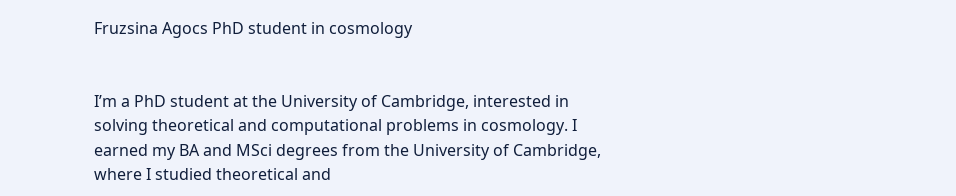Fruzsina Agocs PhD student in cosmology


I’m a PhD student at the University of Cambridge, interested in solving theoretical and computational problems in cosmology. I earned my BA and MSci degrees from the University of Cambridge, where I studied theoretical and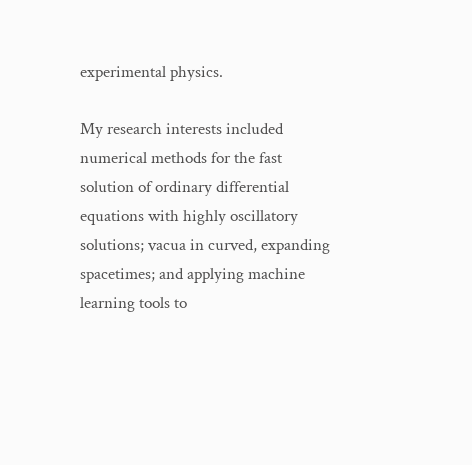experimental physics.

My research interests included numerical methods for the fast solution of ordinary differential equations with highly oscillatory solutions; vacua in curved, expanding spacetimes; and applying machine learning tools to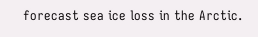forecast sea ice loss in the Arctic.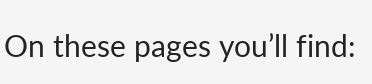On these pages you’ll find: